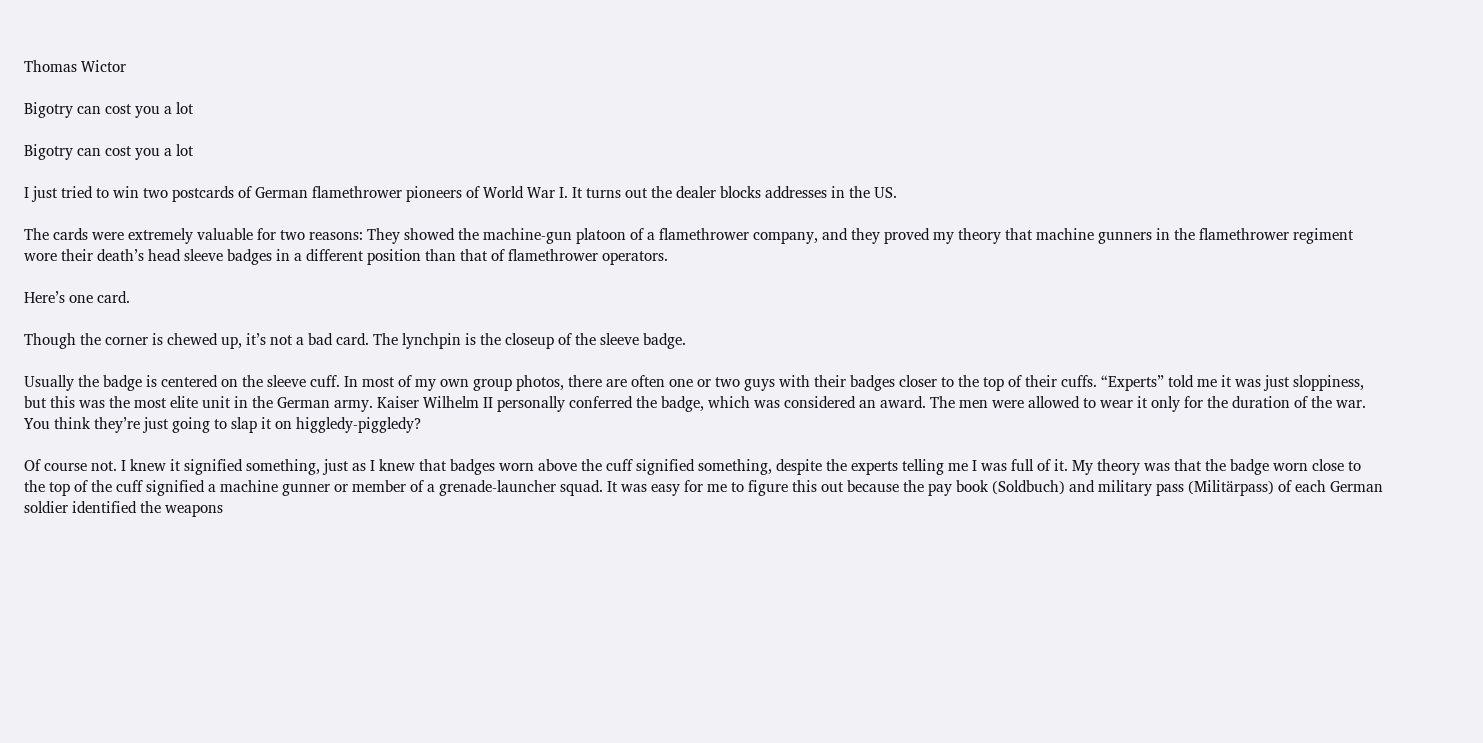Thomas Wictor

Bigotry can cost you a lot

Bigotry can cost you a lot

I just tried to win two postcards of German flamethrower pioneers of World War I. It turns out the dealer blocks addresses in the US.

The cards were extremely valuable for two reasons: They showed the machine-gun platoon of a flamethrower company, and they proved my theory that machine gunners in the flamethrower regiment wore their death’s head sleeve badges in a different position than that of flamethrower operators.

Here’s one card.

Though the corner is chewed up, it’s not a bad card. The lynchpin is the closeup of the sleeve badge.

Usually the badge is centered on the sleeve cuff. In most of my own group photos, there are often one or two guys with their badges closer to the top of their cuffs. “Experts” told me it was just sloppiness, but this was the most elite unit in the German army. Kaiser Wilhelm II personally conferred the badge, which was considered an award. The men were allowed to wear it only for the duration of the war. You think they’re just going to slap it on higgledy-piggledy?

Of course not. I knew it signified something, just as I knew that badges worn above the cuff signified something, despite the experts telling me I was full of it. My theory was that the badge worn close to the top of the cuff signified a machine gunner or member of a grenade-launcher squad. It was easy for me to figure this out because the pay book (Soldbuch) and military pass (Militärpass) of each German soldier identified the weapons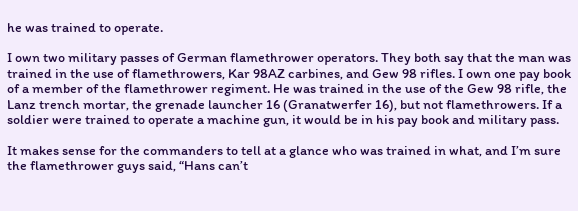he was trained to operate.

I own two military passes of German flamethrower operators. They both say that the man was trained in the use of flamethrowers, Kar 98AZ carbines, and Gew 98 rifles. I own one pay book of a member of the flamethrower regiment. He was trained in the use of the Gew 98 rifle, the Lanz trench mortar, the grenade launcher 16 (Granatwerfer 16), but not flamethrowers. If a soldier were trained to operate a machine gun, it would be in his pay book and military pass.

It makes sense for the commanders to tell at a glance who was trained in what, and I’m sure the flamethrower guys said, “Hans can’t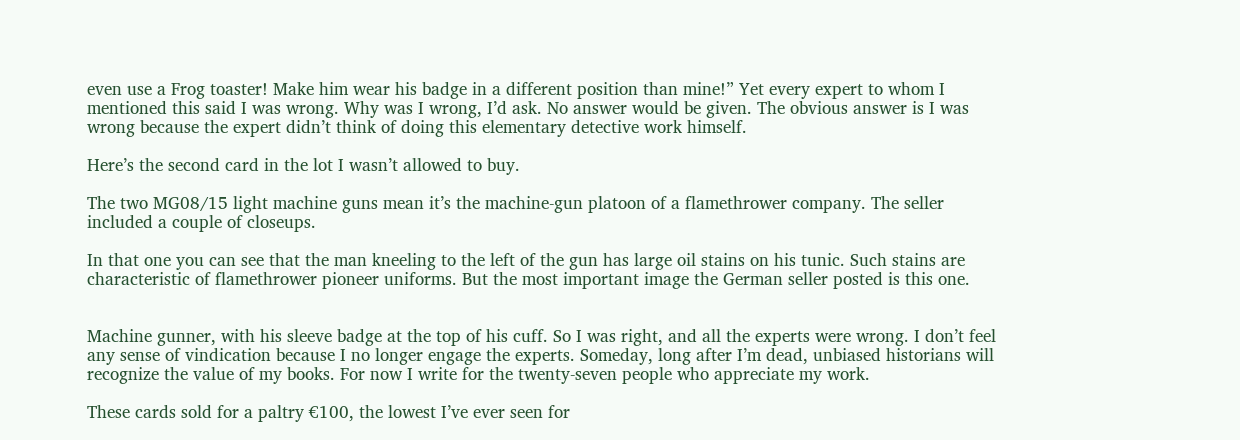even use a Frog toaster! Make him wear his badge in a different position than mine!” Yet every expert to whom I mentioned this said I was wrong. Why was I wrong, I’d ask. No answer would be given. The obvious answer is I was wrong because the expert didn’t think of doing this elementary detective work himself.

Here’s the second card in the lot I wasn’t allowed to buy.

The two MG08/15 light machine guns mean it’s the machine-gun platoon of a flamethrower company. The seller included a couple of closeups.

In that one you can see that the man kneeling to the left of the gun has large oil stains on his tunic. Such stains are characteristic of flamethrower pioneer uniforms. But the most important image the German seller posted is this one.


Machine gunner, with his sleeve badge at the top of his cuff. So I was right, and all the experts were wrong. I don’t feel any sense of vindication because I no longer engage the experts. Someday, long after I’m dead, unbiased historians will recognize the value of my books. For now I write for the twenty-seven people who appreciate my work.

These cards sold for a paltry €100, the lowest I’ve ever seen for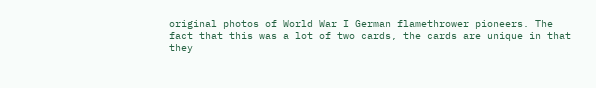original photos of World War I German flamethrower pioneers. The fact that this was a lot of two cards, the cards are unique in that they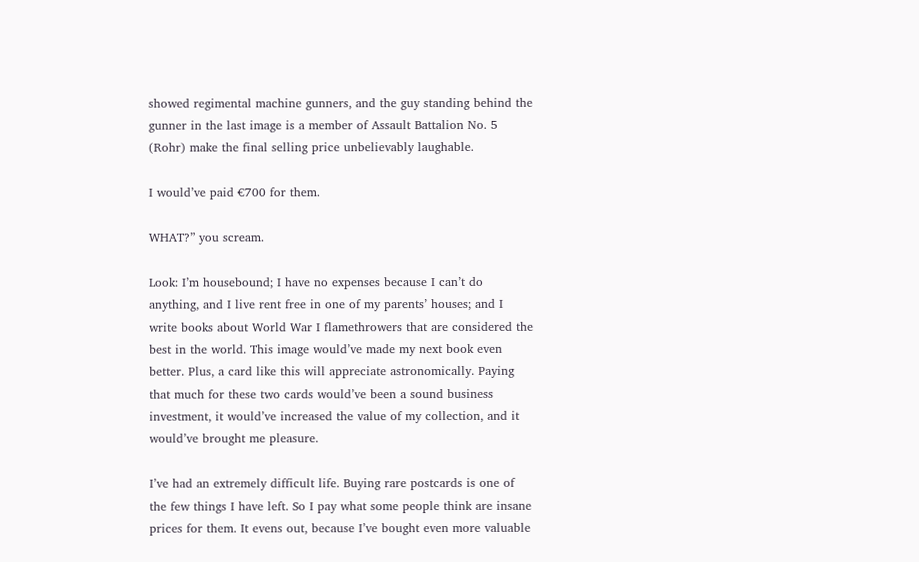showed regimental machine gunners, and the guy standing behind the gunner in the last image is a member of Assault Battalion No. 5 (Rohr) make the final selling price unbelievably laughable.

I would’ve paid €700 for them.

WHAT?” you scream.

Look: I’m housebound; I have no expenses because I can’t do anything, and I live rent free in one of my parents’ houses; and I write books about World War I flamethrowers that are considered the best in the world. This image would’ve made my next book even better. Plus, a card like this will appreciate astronomically. Paying that much for these two cards would’ve been a sound business investment, it would’ve increased the value of my collection, and it would’ve brought me pleasure.

I’ve had an extremely difficult life. Buying rare postcards is one of the few things I have left. So I pay what some people think are insane prices for them. It evens out, because I’ve bought even more valuable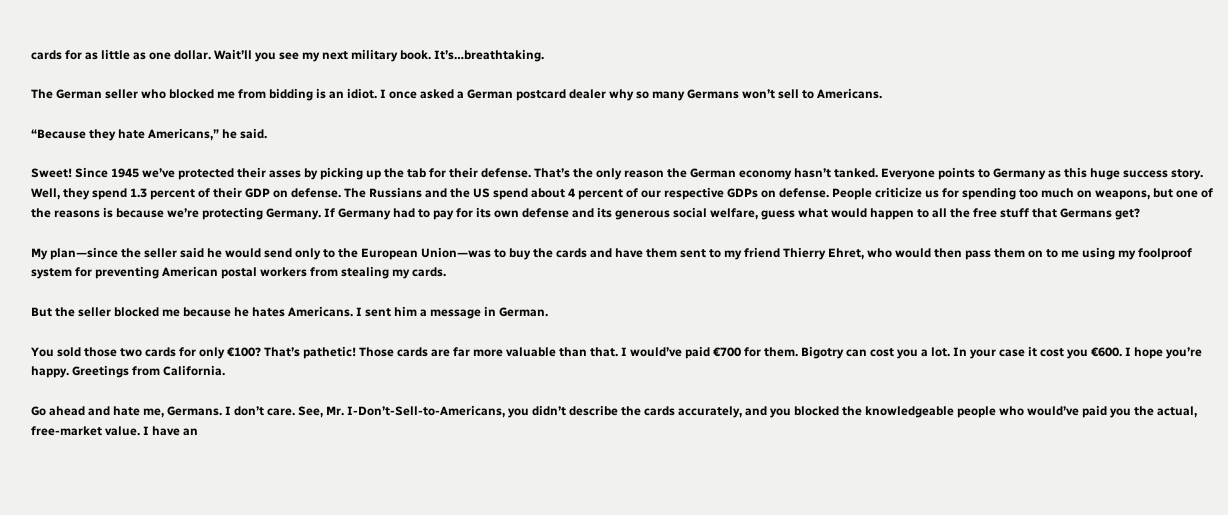cards for as little as one dollar. Wait’ll you see my next military book. It’s…breathtaking.

The German seller who blocked me from bidding is an idiot. I once asked a German postcard dealer why so many Germans won’t sell to Americans.

“Because they hate Americans,” he said.

Sweet! Since 1945 we’ve protected their asses by picking up the tab for their defense. That’s the only reason the German economy hasn’t tanked. Everyone points to Germany as this huge success story. Well, they spend 1.3 percent of their GDP on defense. The Russians and the US spend about 4 percent of our respective GDPs on defense. People criticize us for spending too much on weapons, but one of the reasons is because we’re protecting Germany. If Germany had to pay for its own defense and its generous social welfare, guess what would happen to all the free stuff that Germans get?

My plan—since the seller said he would send only to the European Union—was to buy the cards and have them sent to my friend Thierry Ehret, who would then pass them on to me using my foolproof system for preventing American postal workers from stealing my cards.

But the seller blocked me because he hates Americans. I sent him a message in German.

You sold those two cards for only €100? That’s pathetic! Those cards are far more valuable than that. I would’ve paid €700 for them. Bigotry can cost you a lot. In your case it cost you €600. I hope you’re happy. Greetings from California.

Go ahead and hate me, Germans. I don’t care. See, Mr. I-Don’t-Sell-to-Americans, you didn’t describe the cards accurately, and you blocked the knowledgeable people who would’ve paid you the actual, free-market value. I have an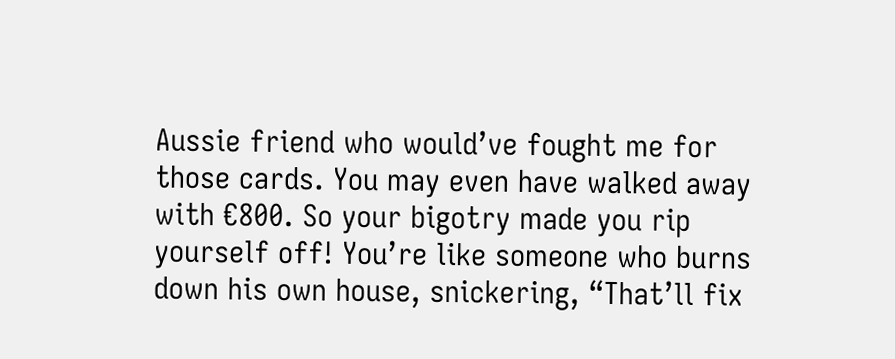Aussie friend who would’ve fought me for those cards. You may even have walked away with €800. So your bigotry made you rip yourself off! You’re like someone who burns down his own house, snickering, “That’ll fix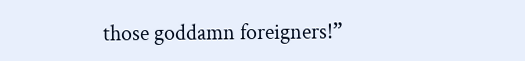those goddamn foreigners!”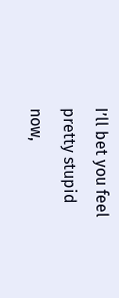I’ll bet you feel pretty stupid now,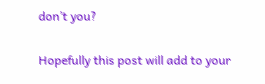don’t you?

Hopefully this post will add to your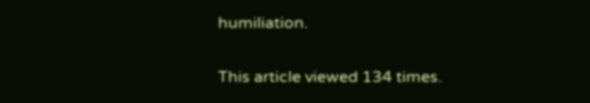humiliation.

This article viewed 134 times.